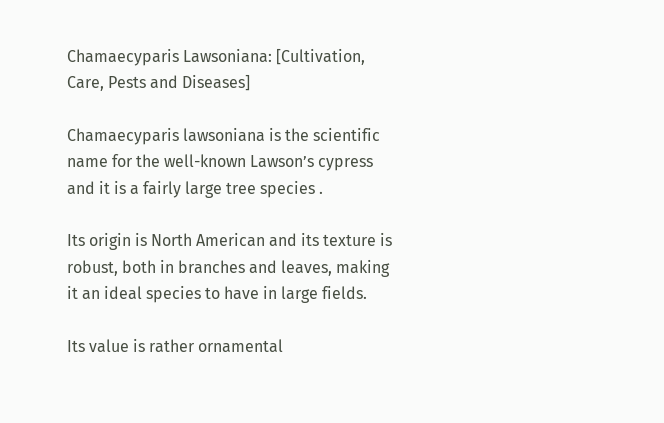Chamaecyparis Lawsoniana: [Cultivation, Care, Pests and Diseases]

Chamaecyparis lawsoniana is the scientific name for the well-known Lawson’s cypress and it is a fairly large tree species .

Its origin is North American and its texture is robust, both in branches and leaves, making it an ideal species to have in large fields.

Its value is rather ornamental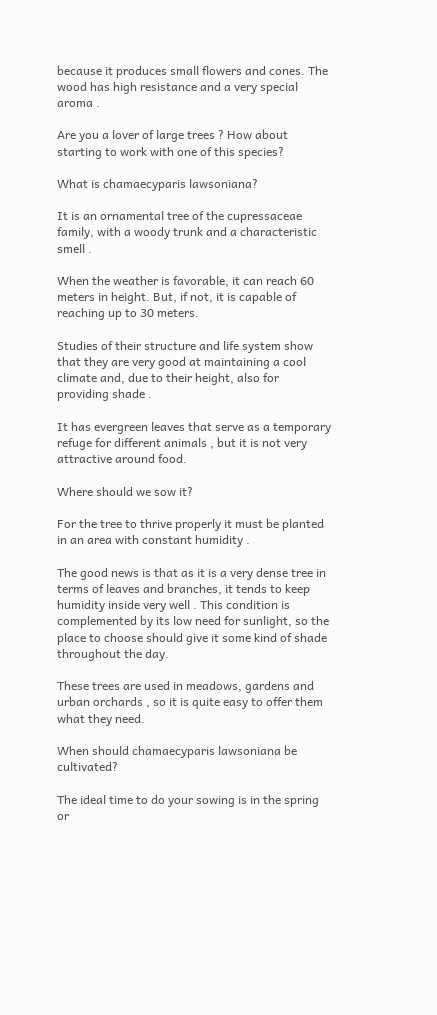because it produces small flowers and cones. The wood has high resistance and a very special aroma .

Are you a lover of large trees ? How about starting to work with one of this species?

What is chamaecyparis lawsoniana?

It is an ornamental tree of the cupressaceae family, with a woody trunk and a characteristic smell .

When the weather is favorable, it can reach 60 meters in height. But, if not, it is capable of reaching up to 30 meters.

Studies of their structure and life system show that they are very good at maintaining a cool climate and, due to their height, also for providing shade .

It has evergreen leaves that serve as a temporary refuge for different animals , but it is not very attractive around food.

Where should we sow it?

For the tree to thrive properly it must be planted in an area with constant humidity .

The good news is that as it is a very dense tree in terms of leaves and branches, it tends to keep humidity inside very well . This condition is complemented by its low need for sunlight, so the place to choose should give it some kind of shade throughout the day.

These trees are used in meadows, gardens and urban orchards , so it is quite easy to offer them what they need.

When should chamaecyparis lawsoniana be cultivated?

The ideal time to do your sowing is in the spring or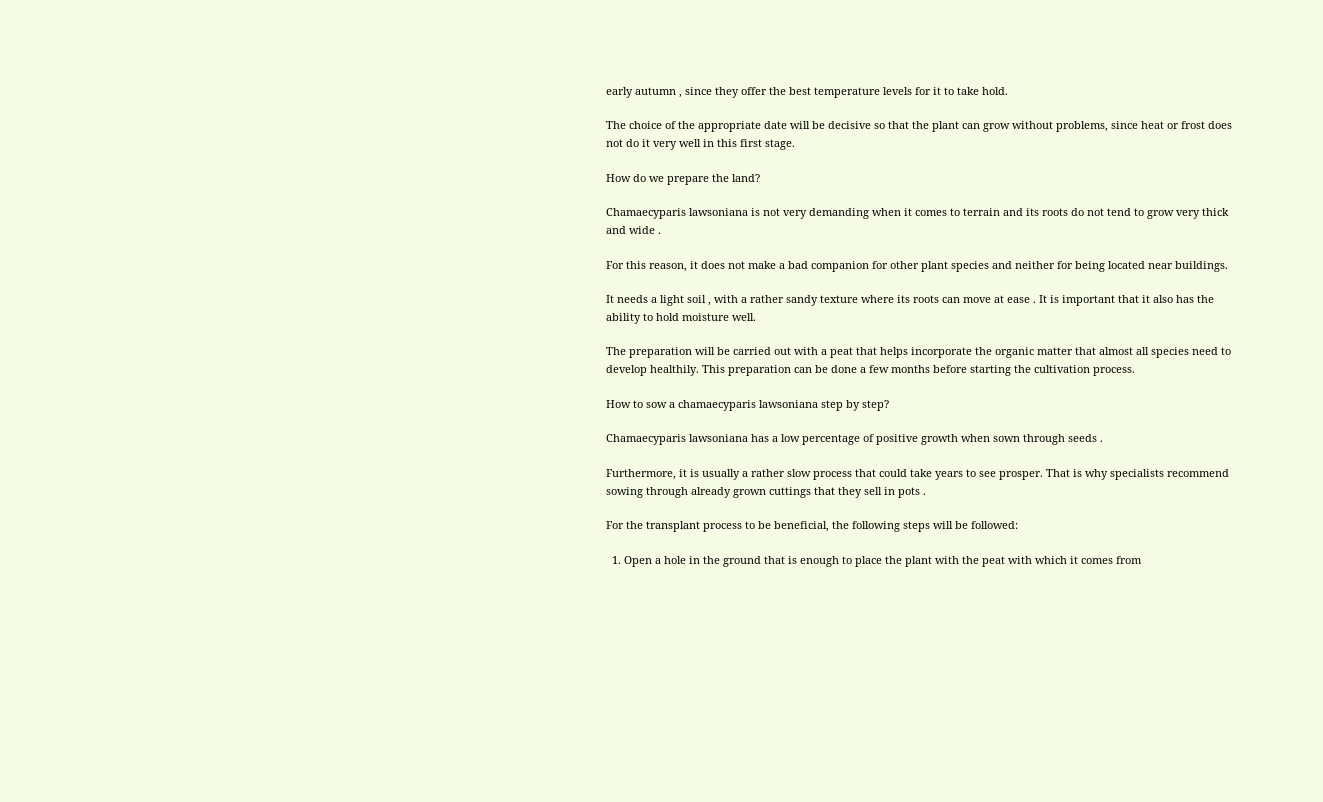early autumn , since they offer the best temperature levels for it to take hold.

The choice of the appropriate date will be decisive so that the plant can grow without problems, since heat or frost does not do it very well in this first stage.

How do we prepare the land?

Chamaecyparis lawsoniana is not very demanding when it comes to terrain and its roots do not tend to grow very thick and wide .

For this reason, it does not make a bad companion for other plant species and neither for being located near buildings.

It needs a light soil , with a rather sandy texture where its roots can move at ease . It is important that it also has the ability to hold moisture well.

The preparation will be carried out with a peat that helps incorporate the organic matter that almost all species need to develop healthily. This preparation can be done a few months before starting the cultivation process.

How to sow a chamaecyparis lawsoniana step by step?

Chamaecyparis lawsoniana has a low percentage of positive growth when sown through seeds .

Furthermore, it is usually a rather slow process that could take years to see prosper. That is why specialists recommend sowing through already grown cuttings that they sell in pots .

For the transplant process to be beneficial, the following steps will be followed:

  1. Open a hole in the ground that is enough to place the plant with the peat with which it comes from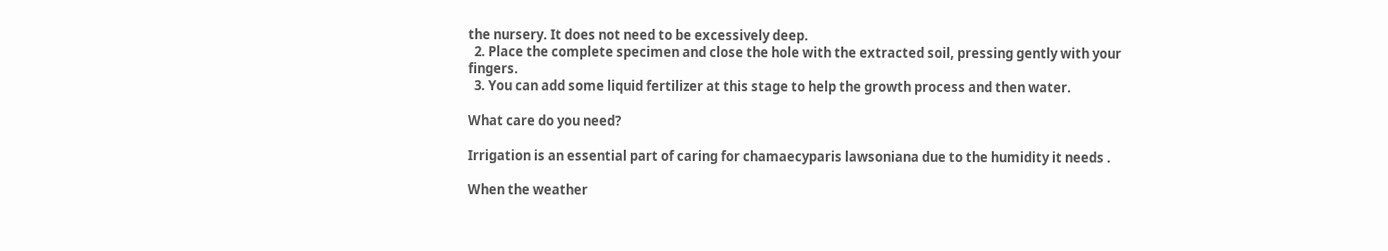the nursery. It does not need to be excessively deep.
  2. Place the complete specimen and close the hole with the extracted soil, pressing gently with your fingers.
  3. You can add some liquid fertilizer at this stage to help the growth process and then water.

What care do you need?

Irrigation is an essential part of caring for chamaecyparis lawsoniana due to the humidity it needs .

When the weather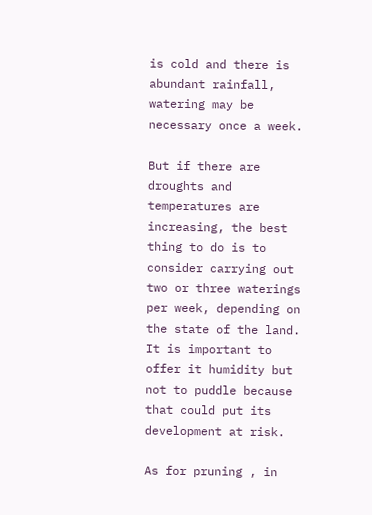is cold and there is abundant rainfall, watering may be necessary once a week.

But if there are droughts and temperatures are increasing, the best thing to do is to consider carrying out two or three waterings per week, depending on the state of the land. It is important to offer it humidity but not to puddle because that could put its development at risk.

As for pruning , in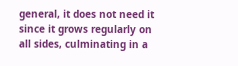general, it does not need it since it grows regularly on all sides, culminating in a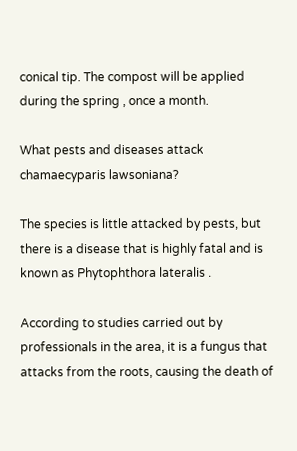conical tip. The compost will be applied during the spring , once a month.

What pests and diseases attack chamaecyparis lawsoniana?

The species is little attacked by pests, but there is a disease that is highly fatal and is known as Phytophthora lateralis .

According to studies carried out by professionals in the area, it is a fungus that attacks from the roots, causing the death of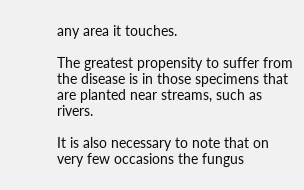any area it touches.

The greatest propensity to suffer from the disease is in those specimens that are planted near streams, such as rivers.

It is also necessary to note that on very few occasions the fungus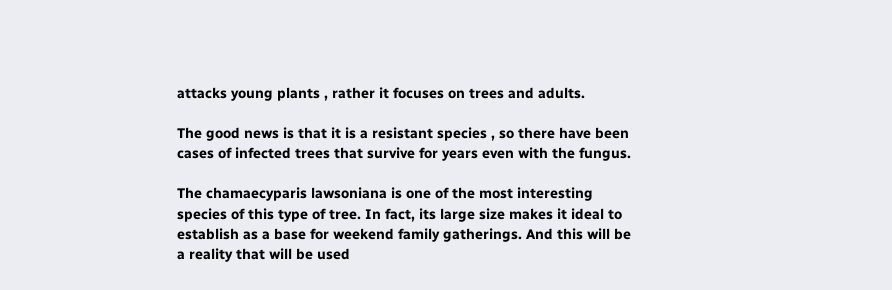attacks young plants , rather it focuses on trees and adults.

The good news is that it is a resistant species , so there have been cases of infected trees that survive for years even with the fungus.

The chamaecyparis lawsoniana is one of the most interesting species of this type of tree. In fact, its large size makes it ideal to establish as a base for weekend family gatherings. And this will be a reality that will be used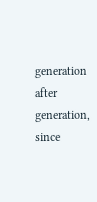generation after generation, since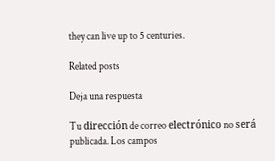they can live up to 5 centuries.

Related posts

Deja una respuesta

Tu dirección de correo electrónico no será publicada. Los campos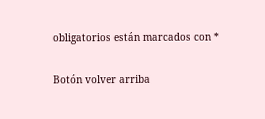obligatorios están marcados con *

Botón volver arriba